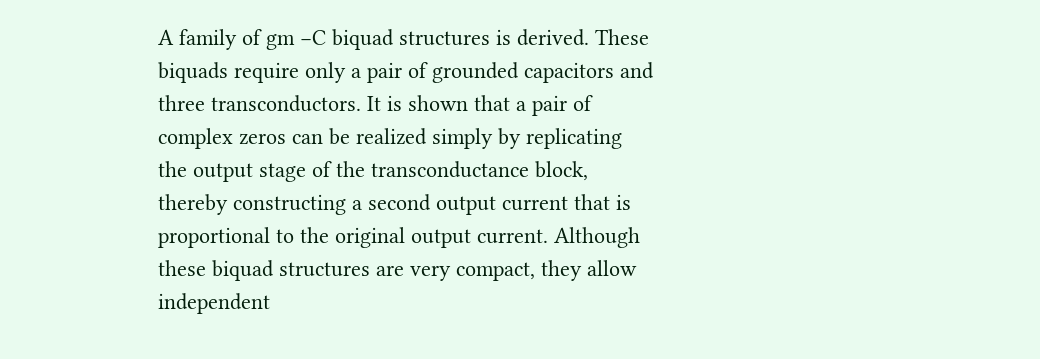A family of gm −C biquad structures is derived. These biquads require only a pair of grounded capacitors and three transconductors. It is shown that a pair of complex zeros can be realized simply by replicating the output stage of the transconductance block, thereby constructing a second output current that is proportional to the original output current. Although these biquad structures are very compact, they allow independent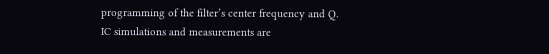programming of the filter’s center frequency and Q. IC simulations and measurements are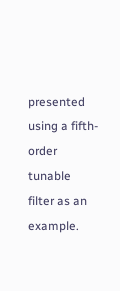presented using a fifth-order tunable filter as an example.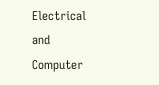Electrical and Computer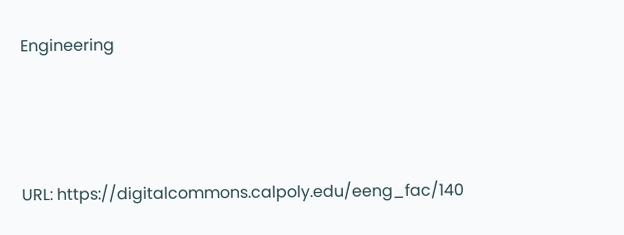Engineering



URL: https://digitalcommons.calpoly.edu/eeng_fac/140